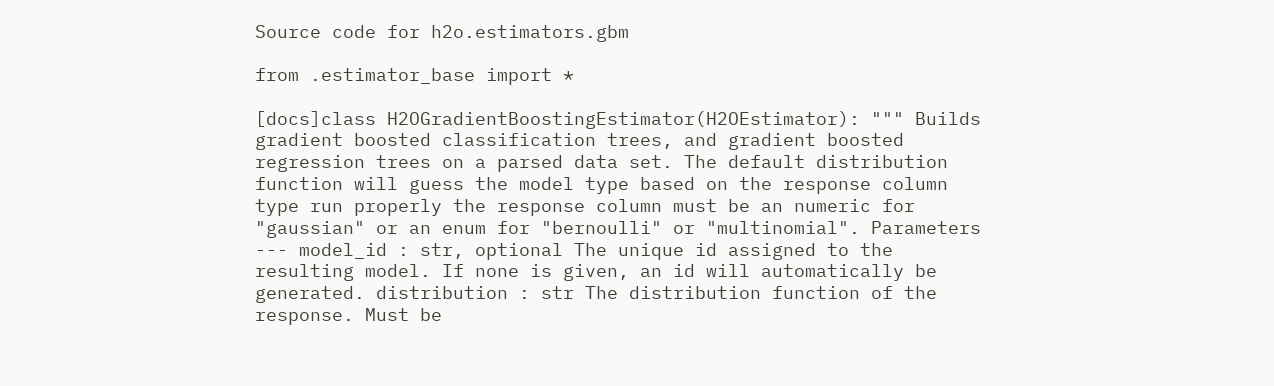Source code for h2o.estimators.gbm

from .estimator_base import *

[docs]class H2OGradientBoostingEstimator(H2OEstimator): """ Builds gradient boosted classification trees, and gradient boosted regression trees on a parsed data set. The default distribution function will guess the model type based on the response column type run properly the response column must be an numeric for "gaussian" or an enum for "bernoulli" or "multinomial". Parameters --- model_id : str, optional The unique id assigned to the resulting model. If none is given, an id will automatically be generated. distribution : str The distribution function of the response. Must be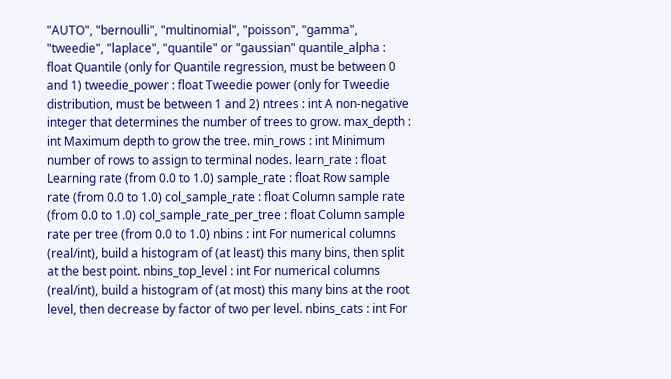"AUTO", "bernoulli", "multinomial", "poisson", "gamma", "tweedie", "laplace", "quantile" or "gaussian" quantile_alpha : float Quantile (only for Quantile regression, must be between 0 and 1) tweedie_power : float Tweedie power (only for Tweedie distribution, must be between 1 and 2) ntrees : int A non-negative integer that determines the number of trees to grow. max_depth : int Maximum depth to grow the tree. min_rows : int Minimum number of rows to assign to terminal nodes. learn_rate : float Learning rate (from 0.0 to 1.0) sample_rate : float Row sample rate (from 0.0 to 1.0) col_sample_rate : float Column sample rate (from 0.0 to 1.0) col_sample_rate_per_tree : float Column sample rate per tree (from 0.0 to 1.0) nbins : int For numerical columns (real/int), build a histogram of (at least) this many bins, then split at the best point. nbins_top_level : int For numerical columns (real/int), build a histogram of (at most) this many bins at the root level, then decrease by factor of two per level. nbins_cats : int For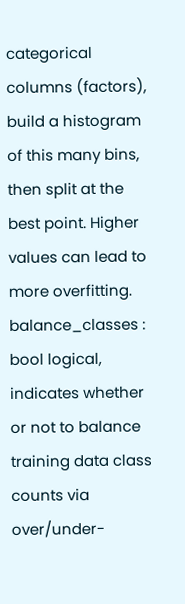categorical columns (factors), build a histogram of this many bins, then split at the best point. Higher values can lead to more overfitting. balance_classes : bool logical, indicates whether or not to balance training data class counts via over/under-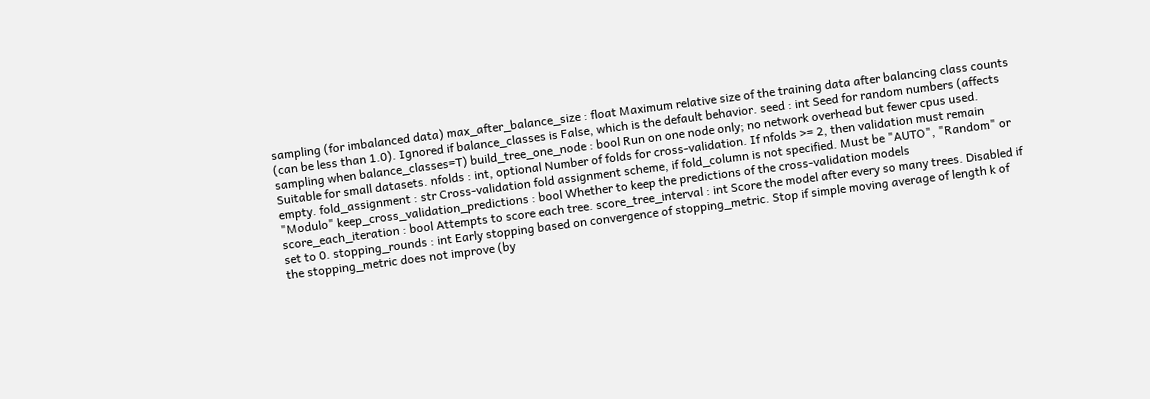sampling (for imbalanced data) max_after_balance_size : float Maximum relative size of the training data after balancing class counts (can be less than 1.0). Ignored if balance_classes is False, which is the default behavior. seed : int Seed for random numbers (affects sampling when balance_classes=T) build_tree_one_node : bool Run on one node only; no network overhead but fewer cpus used. Suitable for small datasets. nfolds : int, optional Number of folds for cross-validation. If nfolds >= 2, then validation must remain empty. fold_assignment : str Cross-validation fold assignment scheme, if fold_column is not specified. Must be "AUTO", "Random" or "Modulo" keep_cross_validation_predictions : bool Whether to keep the predictions of the cross-validation models score_each_iteration : bool Attempts to score each tree. score_tree_interval : int Score the model after every so many trees. Disabled if set to 0. stopping_rounds : int Early stopping based on convergence of stopping_metric. Stop if simple moving average of length k of the stopping_metric does not improve (by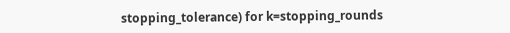stopping_tolerance) for k=stopping_rounds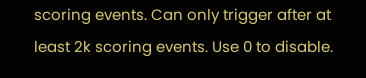scoring events. Can only trigger after at least 2k scoring events. Use 0 to disable.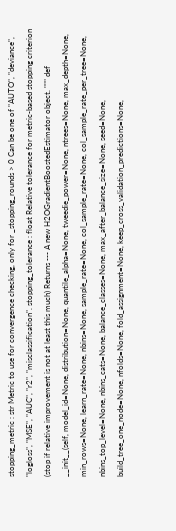stopping_metric : str Metric to use for convergence checking, only for _stopping_rounds > 0 Can be one of "AUTO", "deviance", "logloss", "MSE", "AUC", "r2", "misclassification". stopping_tolerance : float Relative tolerance for metric-based stopping criterion (stop if relative improvement is not at least this much) Returns --- A new H2OGradientBoostedEstimator object. """ def __init__(self, model_id=None, distribution=None, quantile_alpha=None, tweedie_power=None, ntrees=None, max_depth=None, min_rows=None, learn_rate=None, nbins=None, sample_rate=None, col_sample_rate=None, col_sample_rate_per_tree=None, nbins_top_level=None, nbins_cats=None, balance_classes=None, max_after_balance_size=None, seed=None, build_tree_one_node=None, nfolds=None, fold_assignment=None, keep_cross_validation_predictions=None,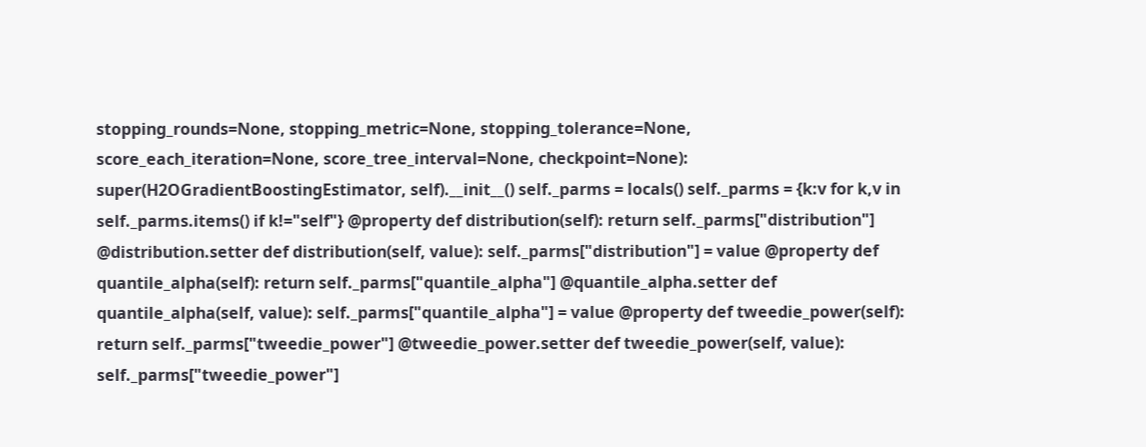stopping_rounds=None, stopping_metric=None, stopping_tolerance=None, score_each_iteration=None, score_tree_interval=None, checkpoint=None): super(H2OGradientBoostingEstimator, self).__init__() self._parms = locals() self._parms = {k:v for k,v in self._parms.items() if k!="self"} @property def distribution(self): return self._parms["distribution"] @distribution.setter def distribution(self, value): self._parms["distribution"] = value @property def quantile_alpha(self): return self._parms["quantile_alpha"] @quantile_alpha.setter def quantile_alpha(self, value): self._parms["quantile_alpha"] = value @property def tweedie_power(self): return self._parms["tweedie_power"] @tweedie_power.setter def tweedie_power(self, value): self._parms["tweedie_power"]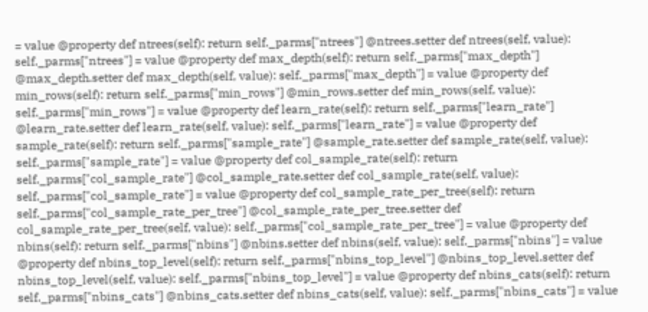= value @property def ntrees(self): return self._parms["ntrees"] @ntrees.setter def ntrees(self, value): self._parms["ntrees"] = value @property def max_depth(self): return self._parms["max_depth"] @max_depth.setter def max_depth(self, value): self._parms["max_depth"] = value @property def min_rows(self): return self._parms["min_rows"] @min_rows.setter def min_rows(self, value): self._parms["min_rows"] = value @property def learn_rate(self): return self._parms["learn_rate"] @learn_rate.setter def learn_rate(self, value): self._parms["learn_rate"] = value @property def sample_rate(self): return self._parms["sample_rate"] @sample_rate.setter def sample_rate(self, value): self._parms["sample_rate"] = value @property def col_sample_rate(self): return self._parms["col_sample_rate"] @col_sample_rate.setter def col_sample_rate(self, value): self._parms["col_sample_rate"] = value @property def col_sample_rate_per_tree(self): return self._parms["col_sample_rate_per_tree"] @col_sample_rate_per_tree.setter def col_sample_rate_per_tree(self, value): self._parms["col_sample_rate_per_tree"] = value @property def nbins(self): return self._parms["nbins"] @nbins.setter def nbins(self, value): self._parms["nbins"] = value @property def nbins_top_level(self): return self._parms["nbins_top_level"] @nbins_top_level.setter def nbins_top_level(self, value): self._parms["nbins_top_level"] = value @property def nbins_cats(self): return self._parms["nbins_cats"] @nbins_cats.setter def nbins_cats(self, value): self._parms["nbins_cats"] = value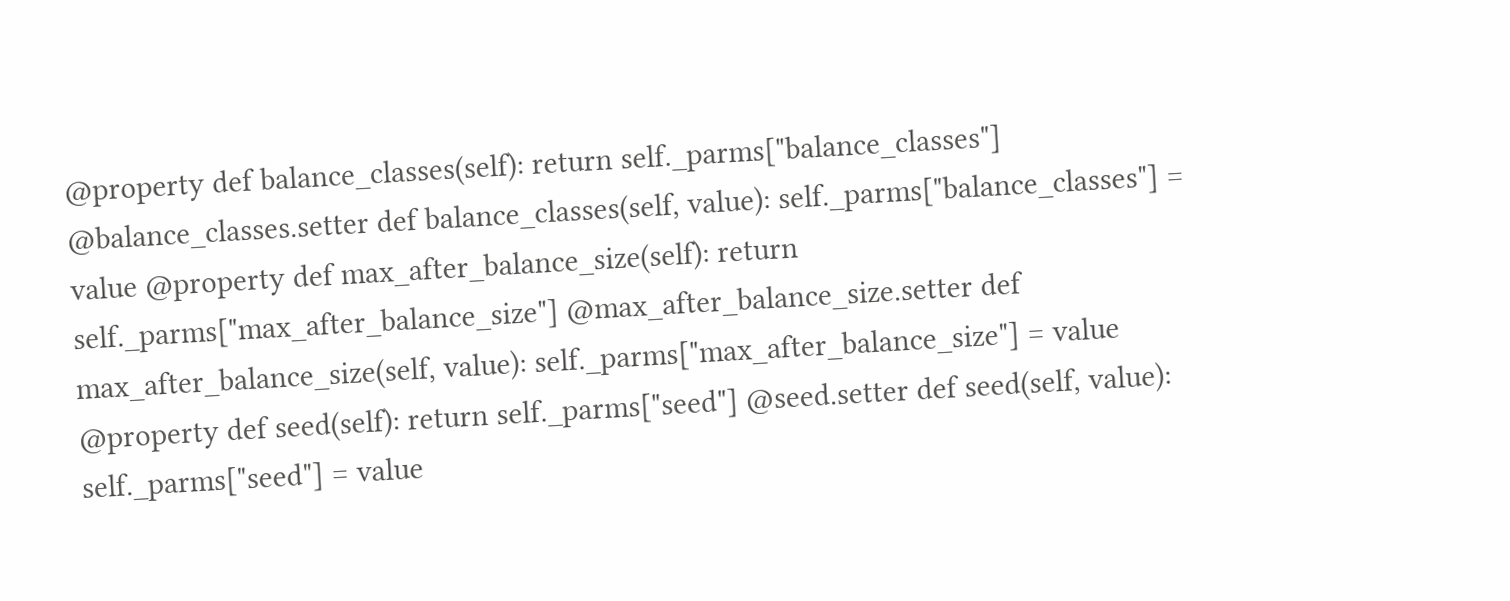@property def balance_classes(self): return self._parms["balance_classes"] @balance_classes.setter def balance_classes(self, value): self._parms["balance_classes"] = value @property def max_after_balance_size(self): return self._parms["max_after_balance_size"] @max_after_balance_size.setter def max_after_balance_size(self, value): self._parms["max_after_balance_size"] = value @property def seed(self): return self._parms["seed"] @seed.setter def seed(self, value): self._parms["seed"] = value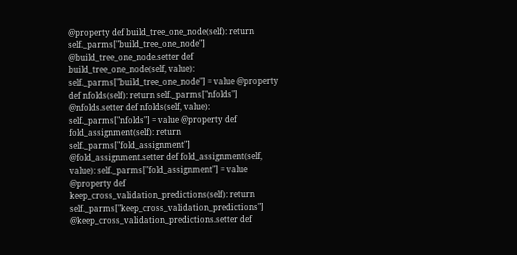@property def build_tree_one_node(self): return self._parms["build_tree_one_node"] @build_tree_one_node.setter def build_tree_one_node(self, value): self._parms["build_tree_one_node"] = value @property def nfolds(self): return self._parms["nfolds"] @nfolds.setter def nfolds(self, value): self._parms["nfolds"] = value @property def fold_assignment(self): return self._parms["fold_assignment"] @fold_assignment.setter def fold_assignment(self, value): self._parms["fold_assignment"] = value @property def keep_cross_validation_predictions(self): return self._parms["keep_cross_validation_predictions"] @keep_cross_validation_predictions.setter def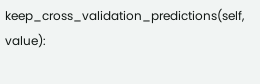keep_cross_validation_predictions(self, value):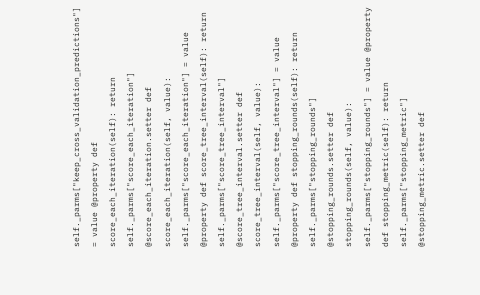self._parms["keep_cross_validation_predictions"] = value @property def score_each_iteration(self): return self._parms["score_each_iteration"] @score_each_iteration.setter def score_each_iteration(self, value): self._parms["score_each_iteration"] = value @property def score_tree_interval(self): return self._parms["score_tree_interval"] @score_tree_interval.setter def score_tree_interval(self, value): self._parms["score_tree_interval"] = value @property def stopping_rounds(self): return self._parms["stopping_rounds"] @stopping_rounds.setter def stopping_rounds(self, value): self._parms["stopping_rounds"] = value @property def stopping_metric(self): return self._parms["stopping_metric"] @stopping_metric.setter def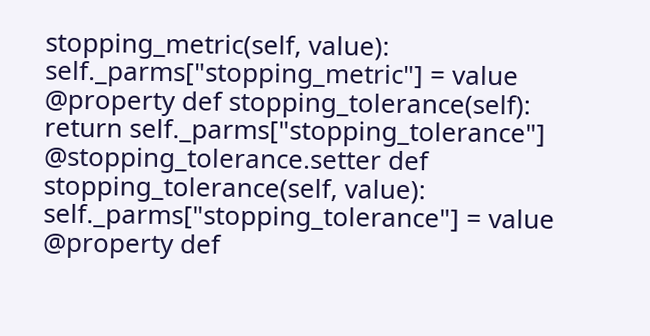stopping_metric(self, value): self._parms["stopping_metric"] = value @property def stopping_tolerance(self): return self._parms["stopping_tolerance"] @stopping_tolerance.setter def stopping_tolerance(self, value): self._parms["stopping_tolerance"] = value @property def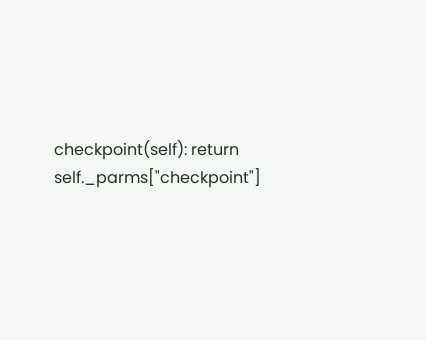checkpoint(self): return self._parms["checkpoint"]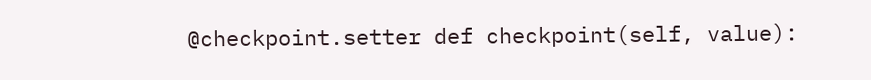@checkpoint.setter def checkpoint(self, value):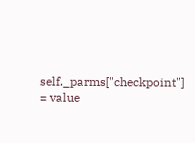self._parms["checkpoint"] = value